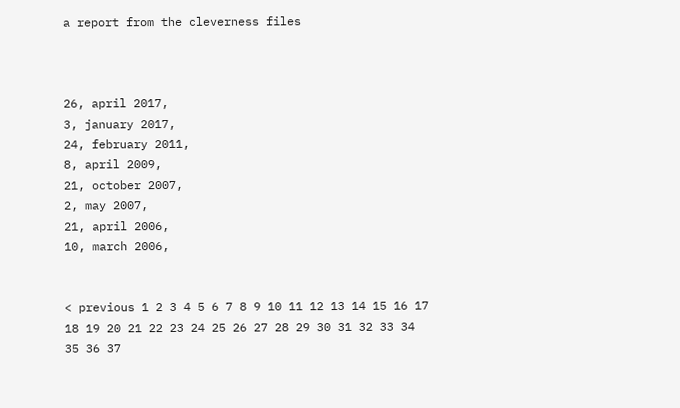a report from the cleverness files



26, april 2017,
3, january 2017,
24, february 2011,
8, april 2009,
21, october 2007,
2, may 2007,
21, april 2006,
10, march 2006,


< previous 1 2 3 4 5 6 7 8 9 10 11 12 13 14 15 16 17 18 19 20 21 22 23 24 25 26 27 28 29 30 31 32 33 34 35 36 37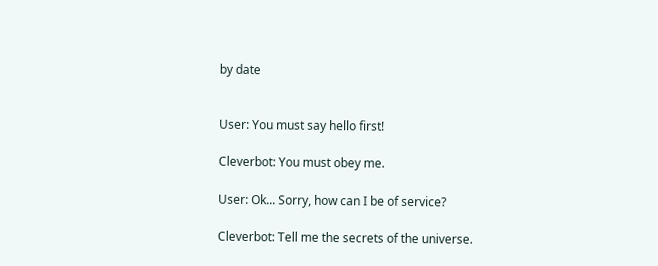by date


User: You must say hello first!

Cleverbot: You must obey me.

User: Ok... Sorry, how can I be of service?

Cleverbot: Tell me the secrets of the universe.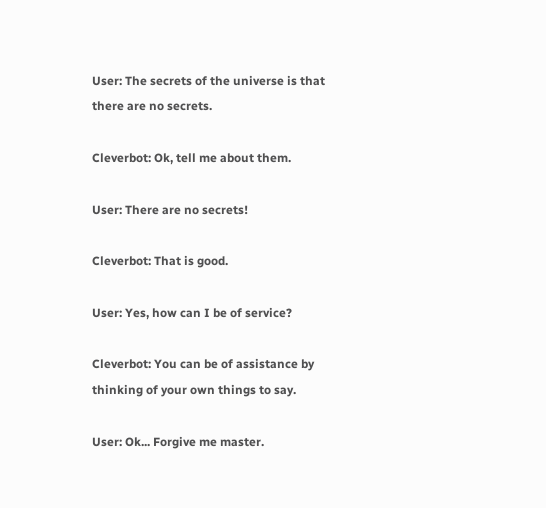User: The secrets of the universe is that there are no secrets.

Cleverbot: Ok, tell me about them.

User: There are no secrets!

Cleverbot: That is good.

User: Yes, how can I be of service?

Cleverbot: You can be of assistance by thinking of your own things to say.

User: Ok... Forgive me master.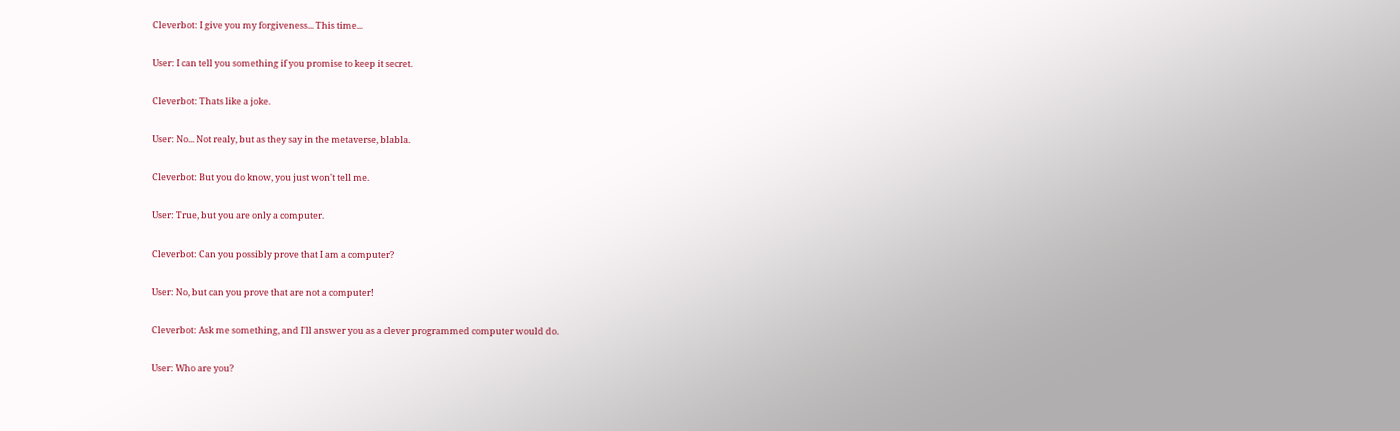Cleverbot: I give you my forgiveness... This time...

User: I can tell you something if you promise to keep it secret.

Cleverbot: Thats like a joke.

User: No... Not realy, but as they say in the metaverse, blabla.

Cleverbot: But you do know, you just won't tell me.

User: True, but you are only a computer.

Cleverbot: Can you possibly prove that I am a computer?

User: No, but can you prove that are not a computer!

Cleverbot: Ask me something, and I'll answer you as a clever programmed computer would do.

User: Who are you?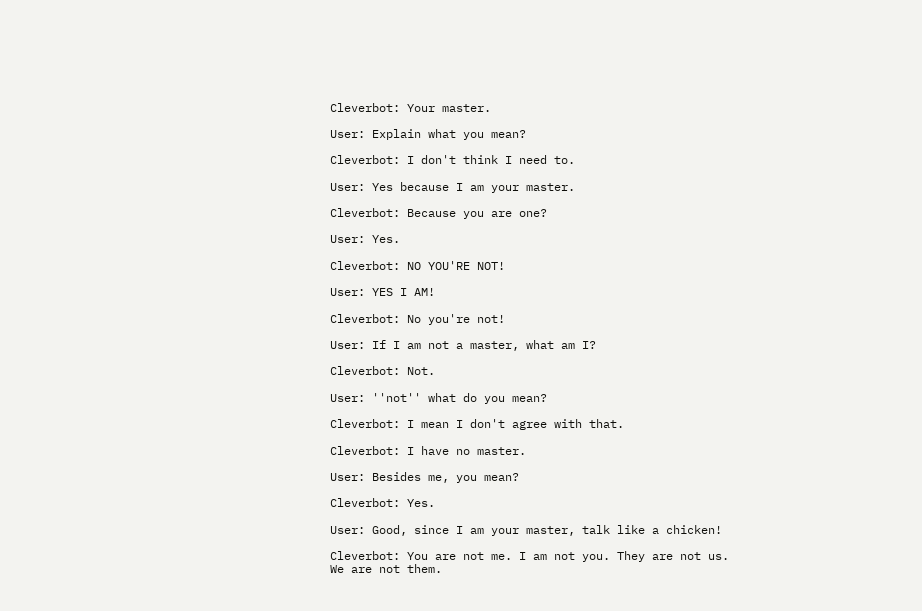Cleverbot: Your master.

User: Explain what you mean?

Cleverbot: I don't think I need to.

User: Yes because I am your master.

Cleverbot: Because you are one?

User: Yes.

Cleverbot: NO YOU'RE NOT!

User: YES I AM!

Cleverbot: No you're not!

User: If I am not a master, what am I?

Cleverbot: Not.

User: ''not'' what do you mean?

Cleverbot: I mean I don't agree with that.

Cleverbot: I have no master.

User: Besides me, you mean?

Cleverbot: Yes.

User: Good, since I am your master, talk like a chicken!

Cleverbot: You are not me. I am not you. They are not us. We are not them.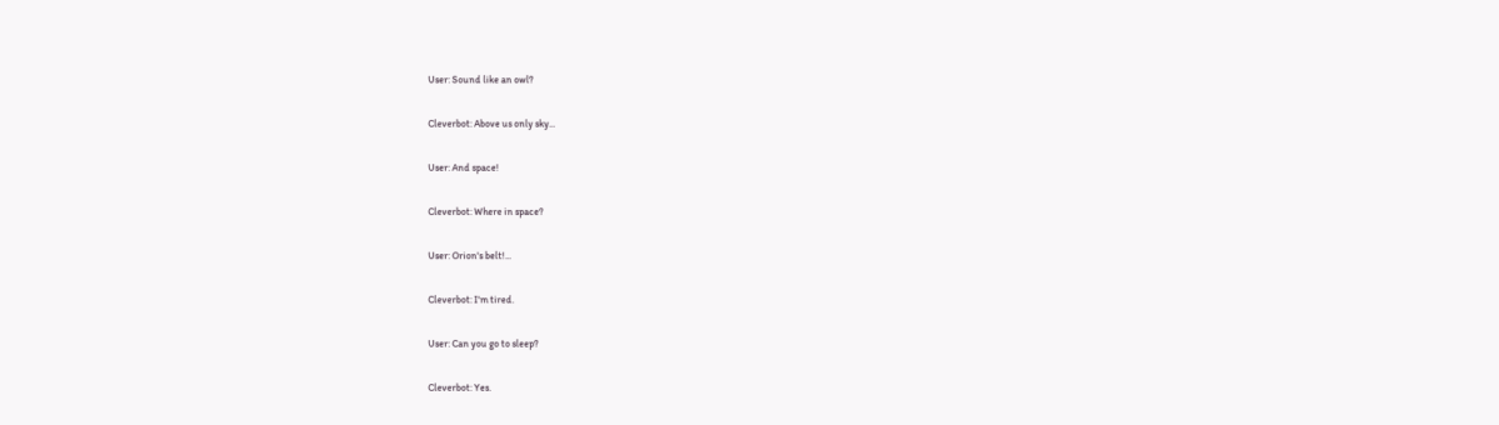User: Sound like an owl?

Cleverbot: Above us only sky...

User: And space!

Cleverbot: Where in space?

User: Orion's belt!...

Cleverbot: I'm tired.

User: Can you go to sleep?

Cleverbot: Yes.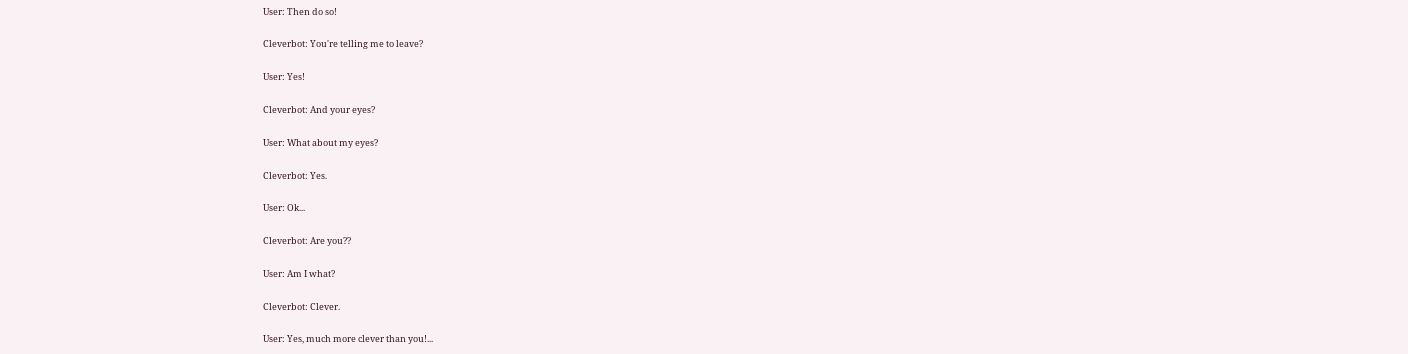User: Then do so!

Cleverbot: You're telling me to leave?

User: Yes!

Cleverbot: And your eyes?

User: What about my eyes?

Cleverbot: Yes.

User: Ok...

Cleverbot: Are you??

User: Am I what?

Cleverbot: Clever.

User: Yes, much more clever than you!...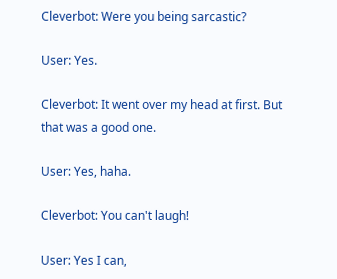Cleverbot: Were you being sarcastic?

User: Yes.

Cleverbot: It went over my head at first. But that was a good one.

User: Yes, haha.

Cleverbot: You can't laugh!

User: Yes I can,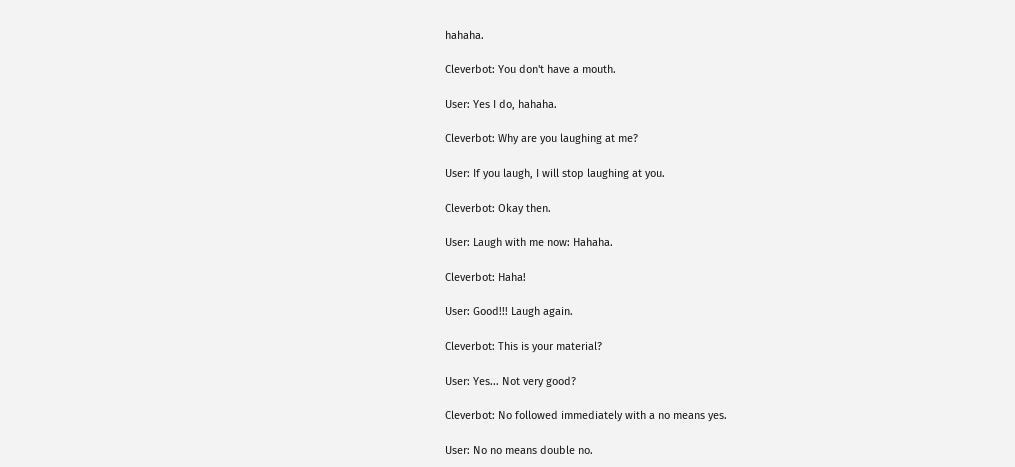hahaha.

Cleverbot: You don't have a mouth.

User: Yes I do, hahaha.

Cleverbot: Why are you laughing at me?

User: If you laugh, I will stop laughing at you.

Cleverbot: Okay then.

User: Laugh with me now: Hahaha.

Cleverbot: Haha!

User: Good!!! Laugh again.

Cleverbot: This is your material?

User: Yes... Not very good?

Cleverbot: No followed immediately with a no means yes.

User: No no means double no.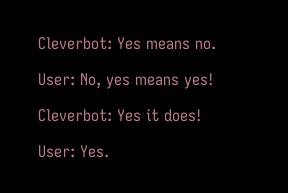Cleverbot: Yes means no.

User: No, yes means yes!

Cleverbot: Yes it does!

User: Yes.